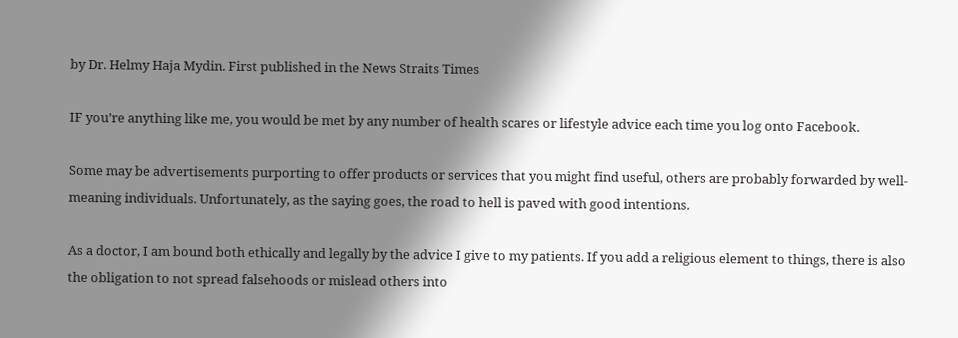by Dr. Helmy Haja Mydin. First published in the News Straits Times

IF you’re anything like me, you would be met by any number of health scares or lifestyle advice each time you log onto Facebook.

Some may be advertisements purporting to offer products or services that you might find useful, others are probably forwarded by well-meaning individuals. Unfortunately, as the saying goes, the road to hell is paved with good intentions.

As a doctor, I am bound both ethically and legally by the advice I give to my patients. If you add a religious element to things, there is also the obligation to not spread falsehoods or mislead others into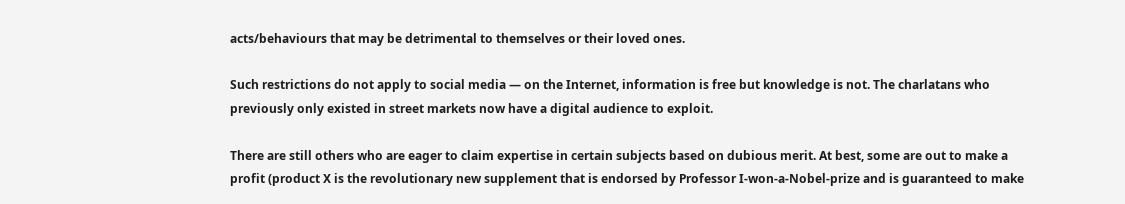acts/behaviours that may be detrimental to themselves or their loved ones.

Such restrictions do not apply to social media — on the Internet, information is free but knowledge is not. The charlatans who previously only existed in street markets now have a digital audience to exploit.

There are still others who are eager to claim expertise in certain subjects based on dubious merit. At best, some are out to make a profit (product X is the revolutionary new supplement that is endorsed by Professor I-won-a-Nobel-prize and is guaranteed to make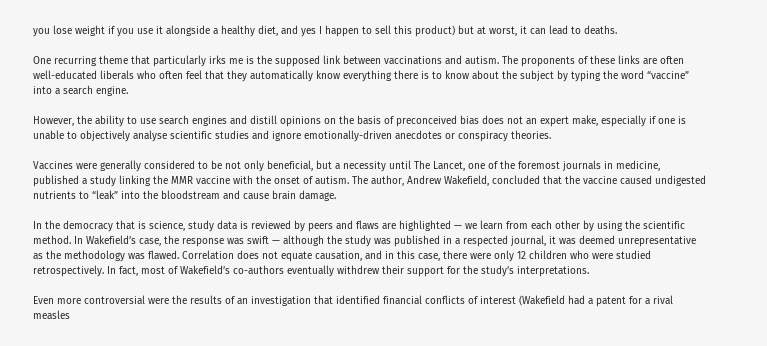you lose weight if you use it alongside a healthy diet, and yes I happen to sell this product) but at worst, it can lead to deaths.

One recurring theme that particularly irks me is the supposed link between vaccinations and autism. The proponents of these links are often well-educated liberals who often feel that they automatically know everything there is to know about the subject by typing the word “vaccine” into a search engine.

However, the ability to use search engines and distill opinions on the basis of preconceived bias does not an expert make, especially if one is unable to objectively analyse scientific studies and ignore emotionally-driven anecdotes or conspiracy theories.

Vaccines were generally considered to be not only beneficial, but a necessity until The Lancet, one of the foremost journals in medicine, published a study linking the MMR vaccine with the onset of autism. The author, Andrew Wakefield, concluded that the vaccine caused undigested nutrients to “leak” into the bloodstream and cause brain damage.

In the democracy that is science, study data is reviewed by peers and flaws are highlighted — we learn from each other by using the scientific method. In Wakefield’s case, the response was swift — although the study was published in a respected journal, it was deemed unrepresentative as the methodology was flawed. Correlation does not equate causation, and in this case, there were only 12 children who were studied retrospectively. In fact, most of Wakefield’s co-authors eventually withdrew their support for the study’s interpretations.

Even more controversial were the results of an investigation that identified financial conflicts of interest (Wakefield had a patent for a rival measles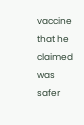vaccine that he claimed was safer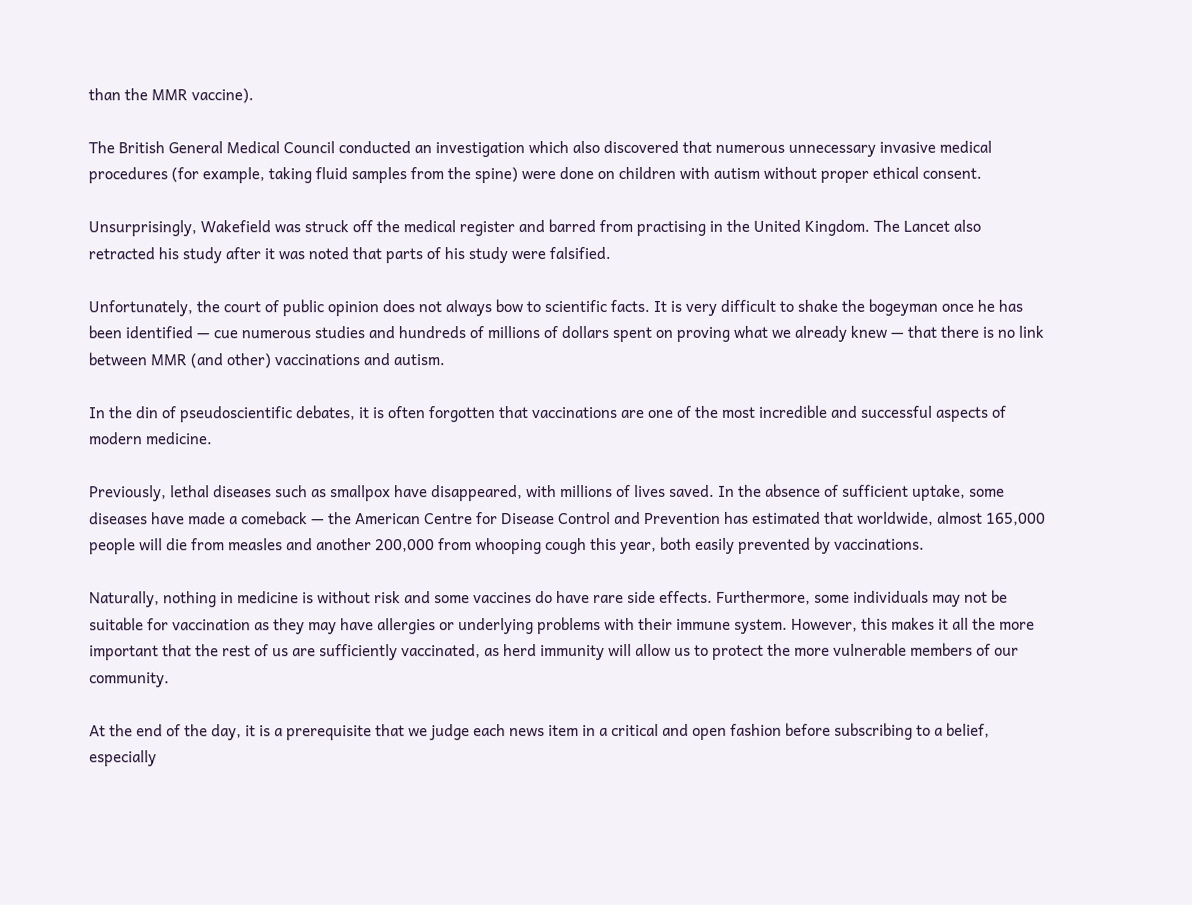than the MMR vaccine).

The British General Medical Council conducted an investigation which also discovered that numerous unnecessary invasive medical procedures (for example, taking fluid samples from the spine) were done on children with autism without proper ethical consent.

Unsurprisingly, Wakefield was struck off the medical register and barred from practising in the United Kingdom. The Lancet also
retracted his study after it was noted that parts of his study were falsified.

Unfortunately, the court of public opinion does not always bow to scientific facts. It is very difficult to shake the bogeyman once he has been identified — cue numerous studies and hundreds of millions of dollars spent on proving what we already knew — that there is no link between MMR (and other) vaccinations and autism.

In the din of pseudoscientific debates, it is often forgotten that vaccinations are one of the most incredible and successful aspects of modern medicine.

Previously, lethal diseases such as smallpox have disappeared, with millions of lives saved. In the absence of sufficient uptake, some diseases have made a comeback — the American Centre for Disease Control and Prevention has estimated that worldwide, almost 165,000 people will die from measles and another 200,000 from whooping cough this year, both easily prevented by vaccinations.

Naturally, nothing in medicine is without risk and some vaccines do have rare side effects. Furthermore, some individuals may not be suitable for vaccination as they may have allergies or underlying problems with their immune system. However, this makes it all the more important that the rest of us are sufficiently vaccinated, as herd immunity will allow us to protect the more vulnerable members of our community.

At the end of the day, it is a prerequisite that we judge each news item in a critical and open fashion before subscribing to a belief, especially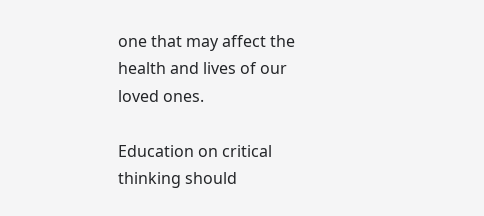one that may affect the health and lives of our loved ones.

Education on critical thinking should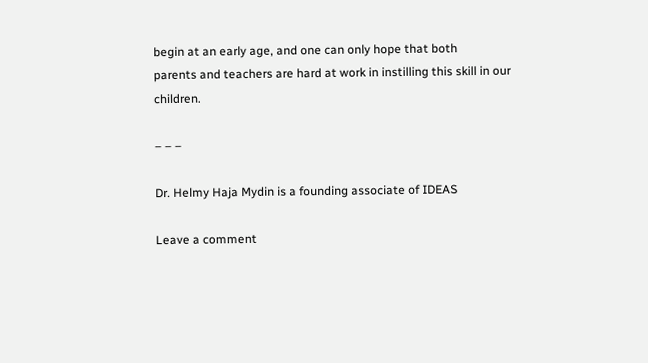begin at an early age, and one can only hope that both
parents and teachers are hard at work in instilling this skill in our children.

– – –

Dr. Helmy Haja Mydin is a founding associate of IDEAS

Leave a comment